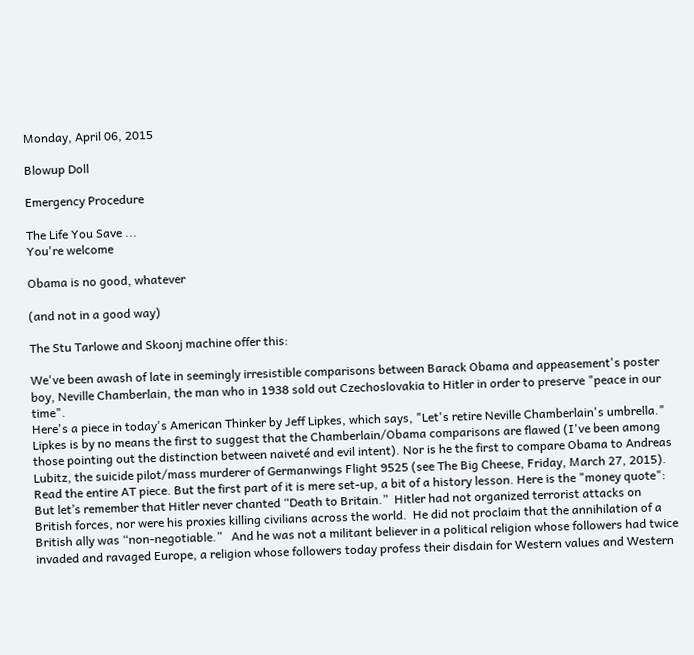Monday, April 06, 2015

Blowup Doll

Emergency Procedure

The Life You Save ...
You're welcome

Obama is no good, whatever

(and not in a good way)

The Stu Tarlowe and Skoonj machine offer this:

We've been awash of late in seemingly irresistible comparisons between Barack Obama and appeasement's poster boy, Neville Chamberlain, the man who in 1938 sold out Czechoslovakia to Hitler in order to preserve "peace in our time".
Here's a piece in today's American Thinker by Jeff Lipkes, which says, "Let's retire Neville Chamberlain's umbrella."
Lipkes is by no means the first to suggest that the Chamberlain/Obama comparisons are flawed (I've been among those pointing out the distinction between naiveté and evil intent). Nor is he the first to compare Obama to Andreas Lubitz, the suicide pilot/mass murderer of Germanwings Flight 9525 (see The Big Cheese, Friday, March 27, 2015).  Read the entire AT piece. But the first part of it is mere set-up, a bit of a history lesson. Here is the "money quote":
But let’s remember that Hitler never chanted “Death to Britain.”  Hitler had not organized terrorist attacks on British forces, nor were his proxies killing civilians across the world.  He did not proclaim that the annihilation of a British ally was “non-negotiable.”   And he was not a militant believer in a political religion whose followers had twice invaded and ravaged Europe, a religion whose followers today profess their disdain for Western values and Western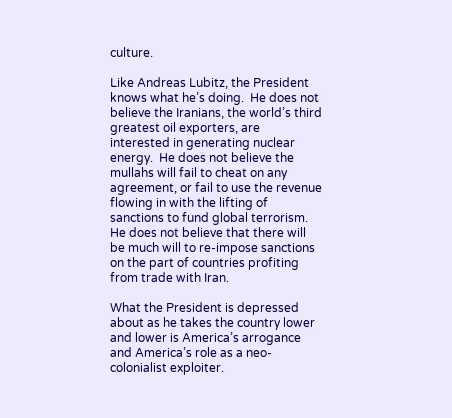culture.

Like Andreas Lubitz, the President knows what he’s doing.  He does not believe the Iranians, the world’s third greatest oil exporters, are interested in generating nuclear energy.  He does not believe the mullahs will fail to cheat on any agreement, or fail to use the revenue flowing in with the lifting of sanctions to fund global terrorism.  He does not believe that there will be much will to re-impose sanctions on the part of countries profiting from trade with Iran.

What the President is depressed about as he takes the country lower and lower is America’s arrogance and America’s role as a neo-colonialist exploiter.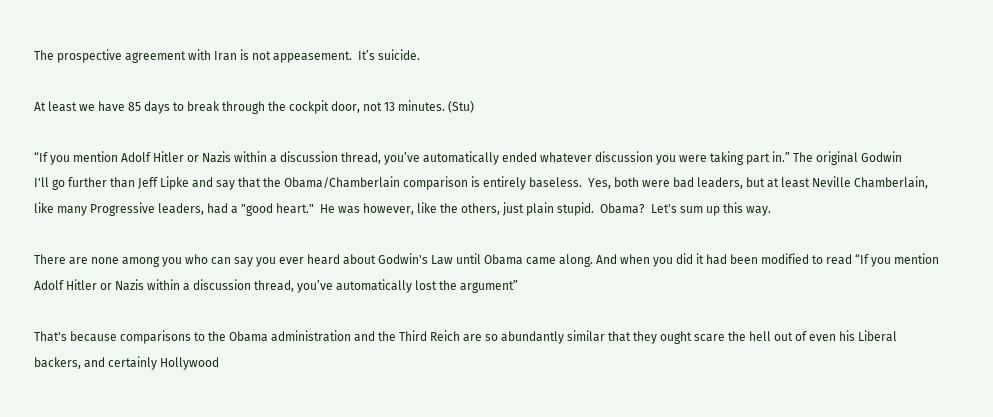The prospective agreement with Iran is not appeasement.  It’s suicide.

At least we have 85 days to break through the cockpit door, not 13 minutes. (Stu)

“If you mention Adolf Hitler or Nazis within a discussion thread, you’ve automatically ended whatever discussion you were taking part in.” The original Godwin
I'll go further than Jeff Lipke and say that the Obama/Chamberlain comparison is entirely baseless.  Yes, both were bad leaders, but at least Neville Chamberlain, like many Progressive leaders, had a "good heart."  He was however, like the others, just plain stupid.  Obama?  Let's sum up this way.

There are none among you who can say you ever heard about Godwin's Law until Obama came along. And when you did it had been modified to read “If you mention Adolf Hitler or Nazis within a discussion thread, you’ve automatically lost the argument”

That's because comparisons to the Obama administration and the Third Reich are so abundantly similar that they ought scare the hell out of even his Liberal backers, and certainly Hollywood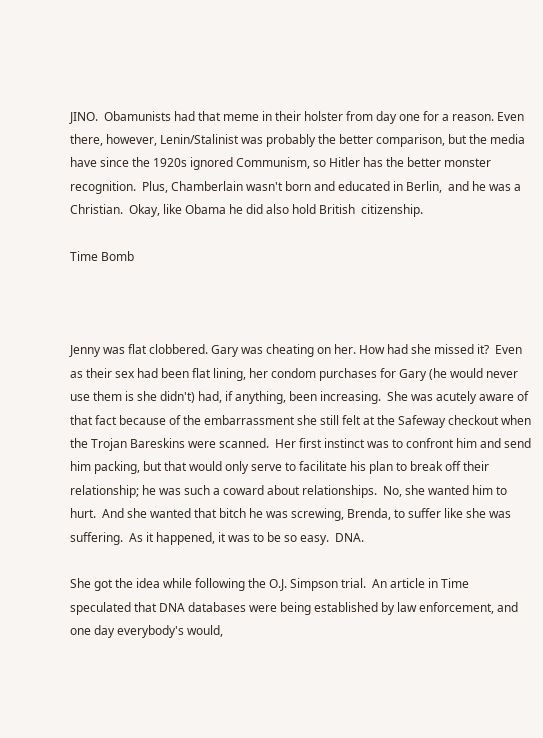JINO.  Obamunists had that meme in their holster from day one for a reason. Even there, however, Lenin/Stalinist was probably the better comparison, but the media have since the 1920s ignored Communism, so Hitler has the better monster recognition.  Plus, Chamberlain wasn't born and educated in Berlin,  and he was a Christian.  Okay, like Obama he did also hold British  citizenship.

Time Bomb



Jenny was flat clobbered. Gary was cheating on her. How had she missed it?  Even as their sex had been flat lining, her condom purchases for Gary (he would never use them is she didn't) had, if anything, been increasing.  She was acutely aware of that fact because of the embarrassment she still felt at the Safeway checkout when the Trojan Bareskins were scanned.  Her first instinct was to confront him and send him packing, but that would only serve to facilitate his plan to break off their relationship; he was such a coward about relationships.  No, she wanted him to hurt.  And she wanted that bitch he was screwing, Brenda, to suffer like she was suffering.  As it happened, it was to be so easy.  DNA.

She got the idea while following the O.J. Simpson trial.  An article in Time speculated that DNA databases were being established by law enforcement, and one day everybody's would,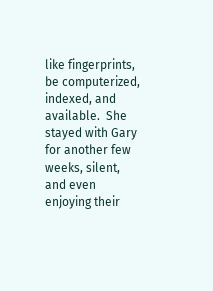like fingerprints, be computerized, indexed, and available.  She stayed with Gary for another few weeks, silent, and even enjoying their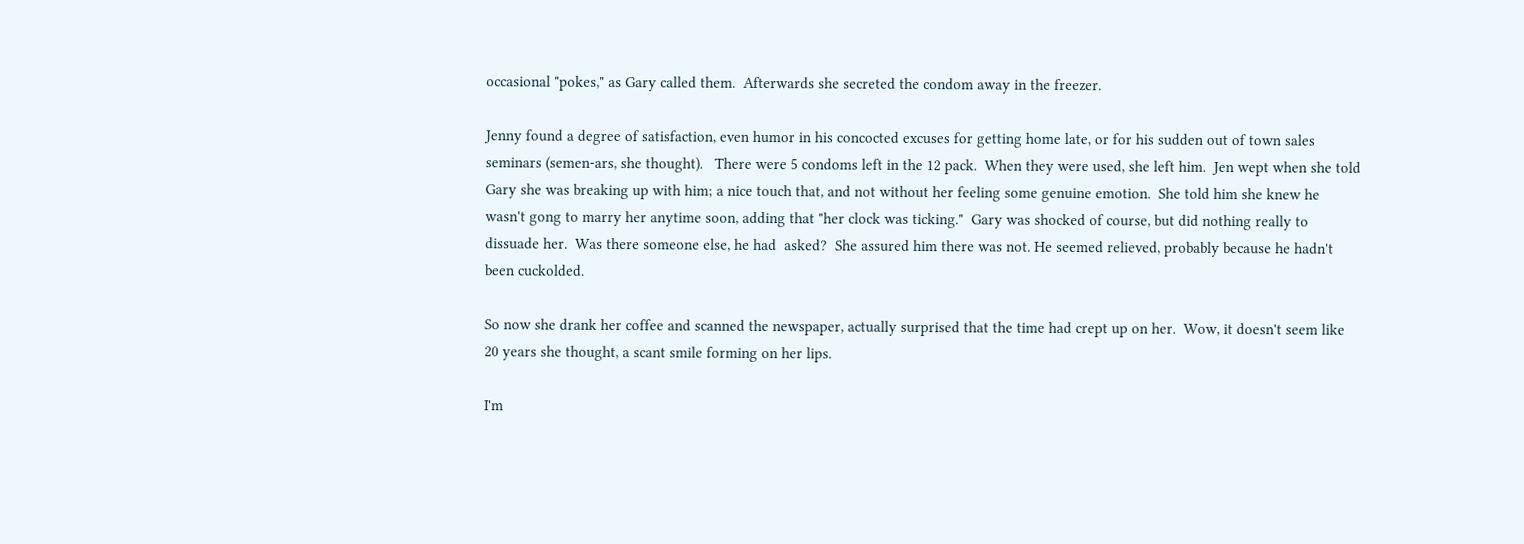occasional "pokes," as Gary called them.  Afterwards she secreted the condom away in the freezer.

Jenny found a degree of satisfaction, even humor in his concocted excuses for getting home late, or for his sudden out of town sales seminars (semen-ars, she thought).   There were 5 condoms left in the 12 pack.  When they were used, she left him.  Jen wept when she told Gary she was breaking up with him; a nice touch that, and not without her feeling some genuine emotion.  She told him she knew he wasn't gong to marry her anytime soon, adding that "her clock was ticking."  Gary was shocked of course, but did nothing really to dissuade her.  Was there someone else, he had  asked?  She assured him there was not. He seemed relieved, probably because he hadn't been cuckolded.

So now she drank her coffee and scanned the newspaper, actually surprised that the time had crept up on her.  Wow, it doesn't seem like 20 years she thought, a scant smile forming on her lips.

I'm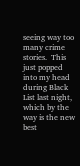seeing way too many crime stories.  This just popped into my head during Black List last night,  which by the way is the new best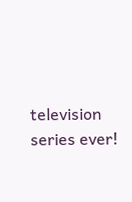television series ever!